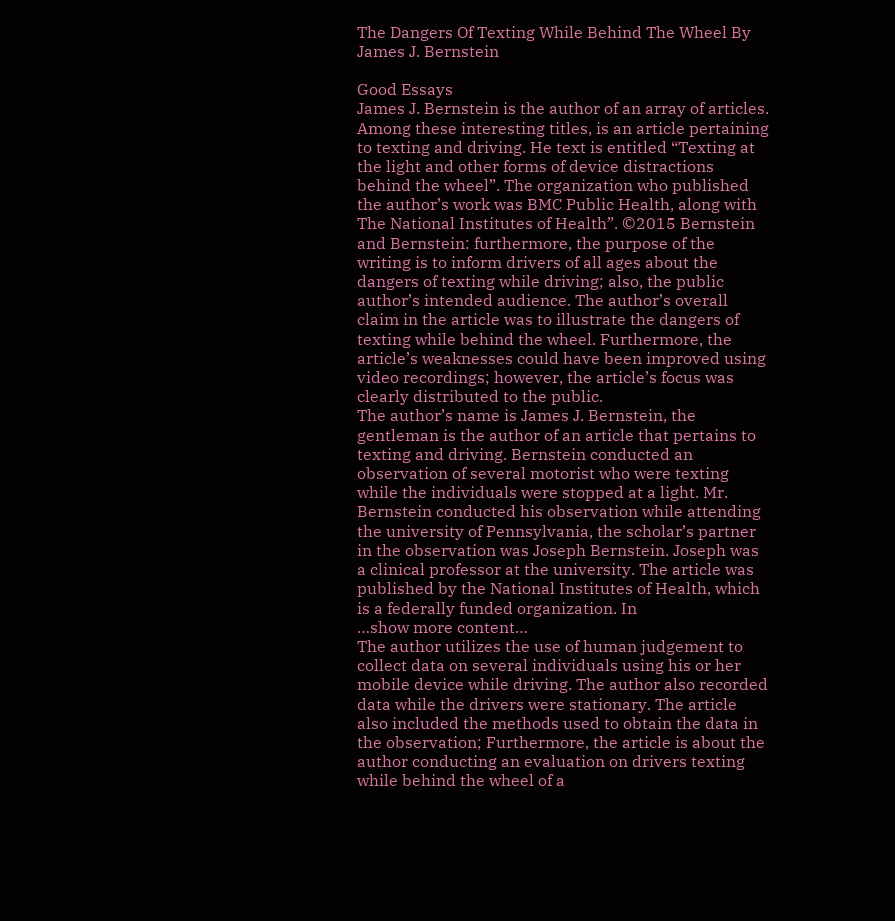The Dangers Of Texting While Behind The Wheel By James J. Bernstein

Good Essays
James J. Bernstein is the author of an array of articles. Among these interesting titles, is an article pertaining to texting and driving. He text is entitled “Texting at the light and other forms of device distractions behind the wheel”. The organization who published the author’s work was BMC Public Health, along with The National Institutes of Health”. ©2015 Bernstein and Bernstein: furthermore, the purpose of the writing is to inform drivers of all ages about the dangers of texting while driving; also, the public author’s intended audience. The author’s overall claim in the article was to illustrate the dangers of texting while behind the wheel. Furthermore, the article’s weaknesses could have been improved using video recordings; however, the article’s focus was clearly distributed to the public.
The author’s name is James J. Bernstein, the gentleman is the author of an article that pertains to texting and driving. Bernstein conducted an observation of several motorist who were texting while the individuals were stopped at a light. Mr. Bernstein conducted his observation while attending the university of Pennsylvania, the scholar’s partner in the observation was Joseph Bernstein. Joseph was a clinical professor at the university. The article was published by the National Institutes of Health, which is a federally funded organization. In
…show more content…
The author utilizes the use of human judgement to collect data on several individuals using his or her mobile device while driving. The author also recorded data while the drivers were stationary. The article also included the methods used to obtain the data in the observation; Furthermore, the article is about the author conducting an evaluation on drivers texting while behind the wheel of a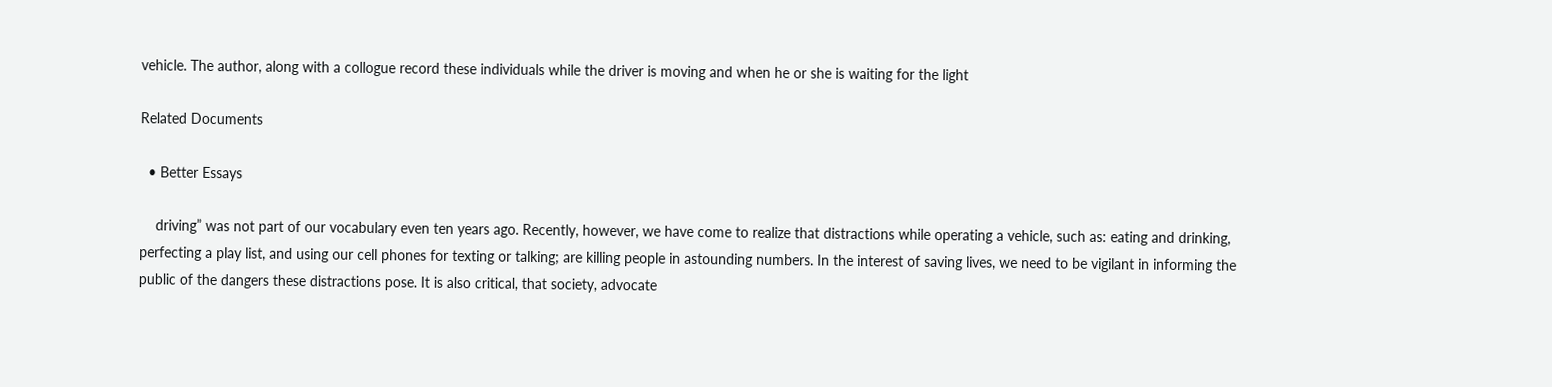vehicle. The author, along with a collogue record these individuals while the driver is moving and when he or she is waiting for the light

Related Documents

  • Better Essays

    driving” was not part of our vocabulary even ten years ago. Recently, however, we have come to realize that distractions while operating a vehicle, such as: eating and drinking, perfecting a play list, and using our cell phones for texting or talking; are killing people in astounding numbers. In the interest of saving lives, we need to be vigilant in informing the public of the dangers these distractions pose. It is also critical, that society, advocate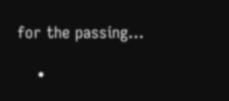for the passing…

    •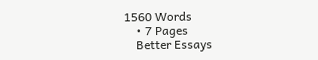1560 Words
    • 7 Pages
    Better Essays